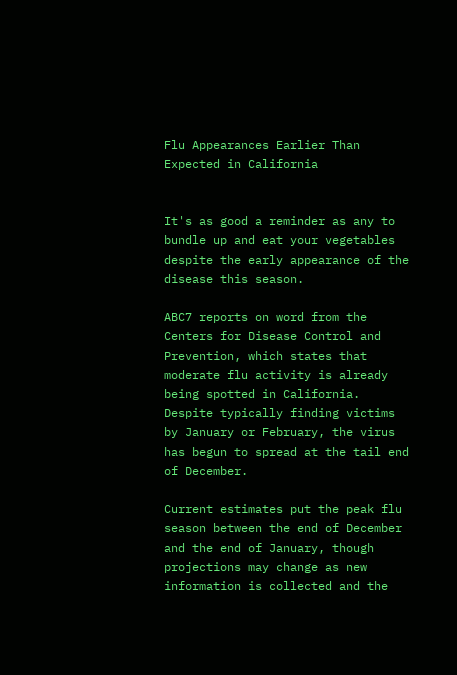Flu Appearances Earlier Than Expected in California


It's as good a reminder as any to bundle up and eat your vegetables despite the early appearance of the disease this season.

ABC7 reports on word from the Centers for Disease Control and Prevention, which states that moderate flu activity is already being spotted in California. Despite typically finding victims by January or February, the virus has begun to spread at the tail end of December.

Current estimates put the peak flu season between the end of December and the end of January, though projections may change as new information is collected and the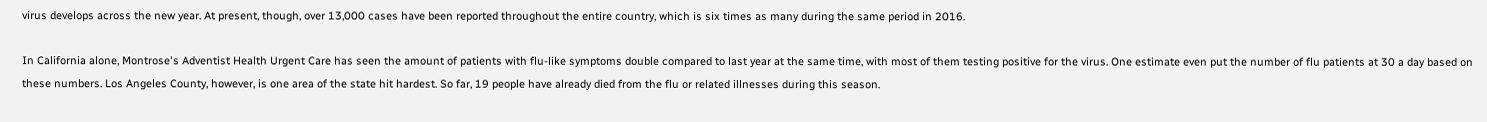virus develops across the new year. At present, though, over 13,000 cases have been reported throughout the entire country, which is six times as many during the same period in 2016.

In California alone, Montrose's Adventist Health Urgent Care has seen the amount of patients with flu-like symptoms double compared to last year at the same time, with most of them testing positive for the virus. One estimate even put the number of flu patients at 30 a day based on these numbers. Los Angeles County, however, is one area of the state hit hardest. So far, 19 people have already died from the flu or related illnesses during this season.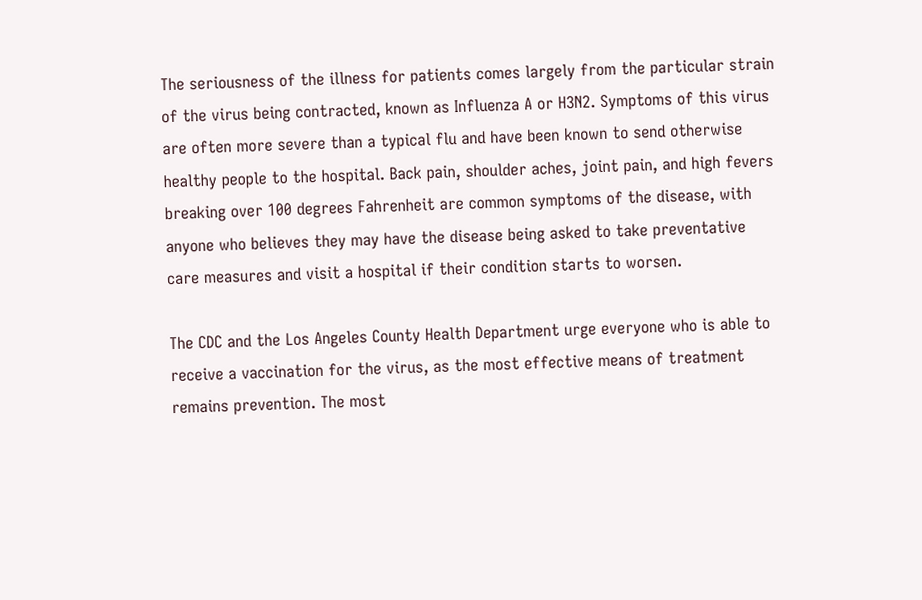The seriousness of the illness for patients comes largely from the particular strain of the virus being contracted, known as Influenza A or H3N2. Symptoms of this virus are often more severe than a typical flu and have been known to send otherwise healthy people to the hospital. Back pain, shoulder aches, joint pain, and high fevers breaking over 100 degrees Fahrenheit are common symptoms of the disease, with anyone who believes they may have the disease being asked to take preventative care measures and visit a hospital if their condition starts to worsen.

The CDC and the Los Angeles County Health Department urge everyone who is able to receive a vaccination for the virus, as the most effective means of treatment remains prevention. The most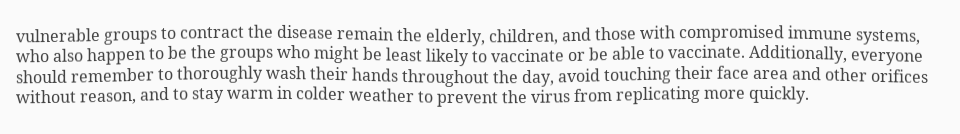vulnerable groups to contract the disease remain the elderly, children, and those with compromised immune systems, who also happen to be the groups who might be least likely to vaccinate or be able to vaccinate. Additionally, everyone should remember to thoroughly wash their hands throughout the day, avoid touching their face area and other orifices without reason, and to stay warm in colder weather to prevent the virus from replicating more quickly.